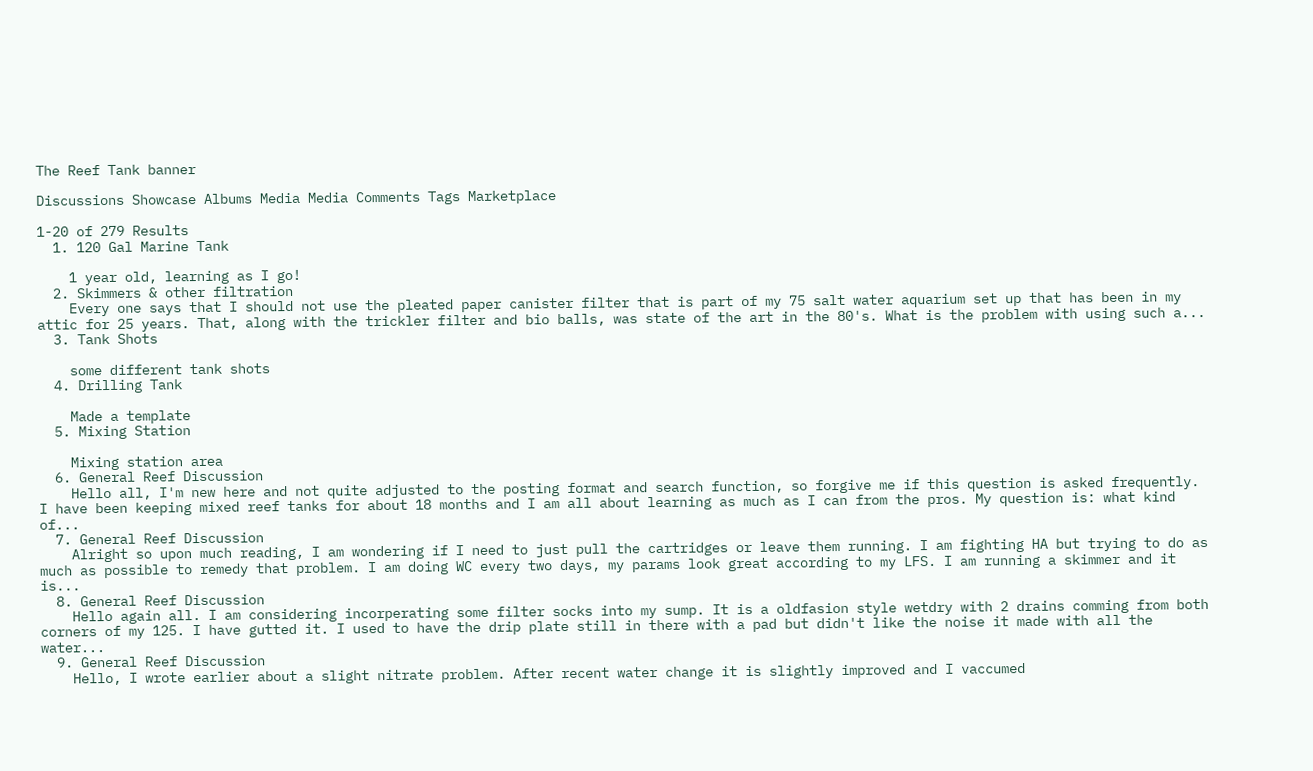The Reef Tank banner

Discussions Showcase Albums Media Media Comments Tags Marketplace

1-20 of 279 Results
  1. 120 Gal Marine Tank

    1 year old, learning as I go!
  2. Skimmers & other filtration
    Every one says that I should not use the pleated paper canister filter that is part of my 75 salt water aquarium set up that has been in my attic for 25 years. That, along with the trickler filter and bio balls, was state of the art in the 80's. What is the problem with using such a...
  3. Tank Shots

    some different tank shots
  4. Drilling Tank

    Made a template
  5. Mixing Station

    Mixing station area
  6. General Reef Discussion
    Hello all, I'm new here and not quite adjusted to the posting format and search function, so forgive me if this question is asked frequently. I have been keeping mixed reef tanks for about 18 months and I am all about learning as much as I can from the pros. My question is: what kind of...
  7. General Reef Discussion
    Alright so upon much reading, I am wondering if I need to just pull the cartridges or leave them running. I am fighting HA but trying to do as much as possible to remedy that problem. I am doing WC every two days, my params look great according to my LFS. I am running a skimmer and it is...
  8. General Reef Discussion
    Hello again all. I am considering incorperating some filter socks into my sump. It is a oldfasion style wetdry with 2 drains comming from both corners of my 125. I have gutted it. I used to have the drip plate still in there with a pad but didn't like the noise it made with all the water...
  9. General Reef Discussion
    Hello, I wrote earlier about a slight nitrate problem. After recent water change it is slightly improved and I vaccumed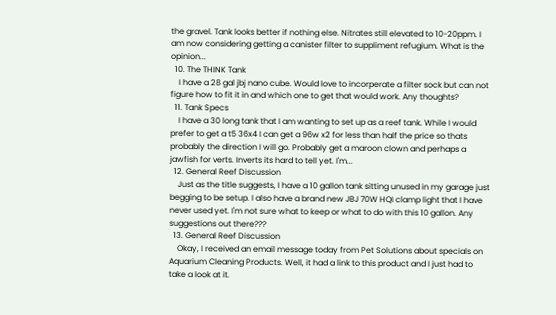the gravel. Tank looks better if nothing else. Nitrates still elevated to 10-20ppm. I am now considering getting a canister filter to suppliment refugium. What is the opinion...
  10. The THINK Tank
    I have a 28 gal jbj nano cube. Would love to incorperate a filter sock but can not figure how to fit it in and which one to get that would work. Any thoughts?
  11. Tank Specs
    I have a 30 long tank that I am wanting to set up as a reef tank. While I would prefer to get a t5 36x4 I can get a 96w x2 for less than half the price so thats probably the direction I will go. Probably get a maroon clown and perhaps a jawfish for verts. Inverts its hard to tell yet. I'm...
  12. General Reef Discussion
    Just as the title suggests, I have a 10 gallon tank sitting unused in my garage just begging to be setup. I also have a brand new JBJ 70W HQI clamp light that I have never used yet. I'm not sure what to keep or what to do with this 10 gallon. Any suggestions out there???
  13. General Reef Discussion
    Okay, I received an email message today from Pet Solutions about specials on Aquarium Cleaning Products. Well, it had a link to this product and I just had to take a look at it.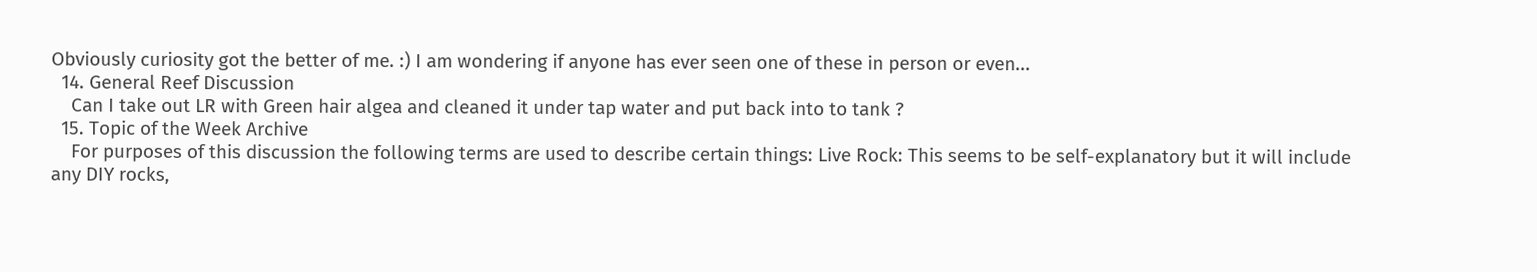Obviously curiosity got the better of me. :) I am wondering if anyone has ever seen one of these in person or even...
  14. General Reef Discussion
    Can I take out LR with Green hair algea and cleaned it under tap water and put back into to tank ?
  15. Topic of the Week Archive
    For purposes of this discussion the following terms are used to describe certain things: Live Rock: This seems to be self-explanatory but it will include any DIY rocks,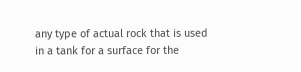any type of actual rock that is used in a tank for a surface for the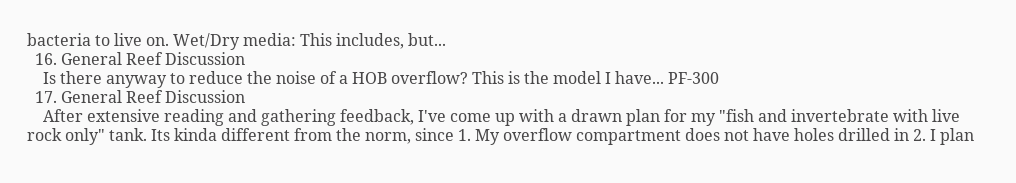bacteria to live on. Wet/Dry media: This includes, but...
  16. General Reef Discussion
    Is there anyway to reduce the noise of a HOB overflow? This is the model I have... PF-300
  17. General Reef Discussion
    After extensive reading and gathering feedback, I've come up with a drawn plan for my "fish and invertebrate with live rock only" tank. Its kinda different from the norm, since 1. My overflow compartment does not have holes drilled in 2. I plan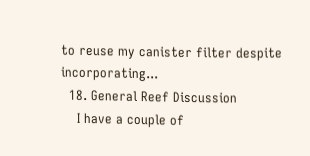to reuse my canister filter despite incorporating...
  18. General Reef Discussion
    I have a couple of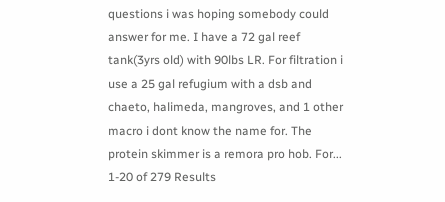questions i was hoping somebody could answer for me. I have a 72 gal reef tank(3yrs old) with 90lbs LR. For filtration i use a 25 gal refugium with a dsb and chaeto, halimeda, mangroves, and 1 other macro i dont know the name for. The protein skimmer is a remora pro hob. For...
1-20 of 279 Results